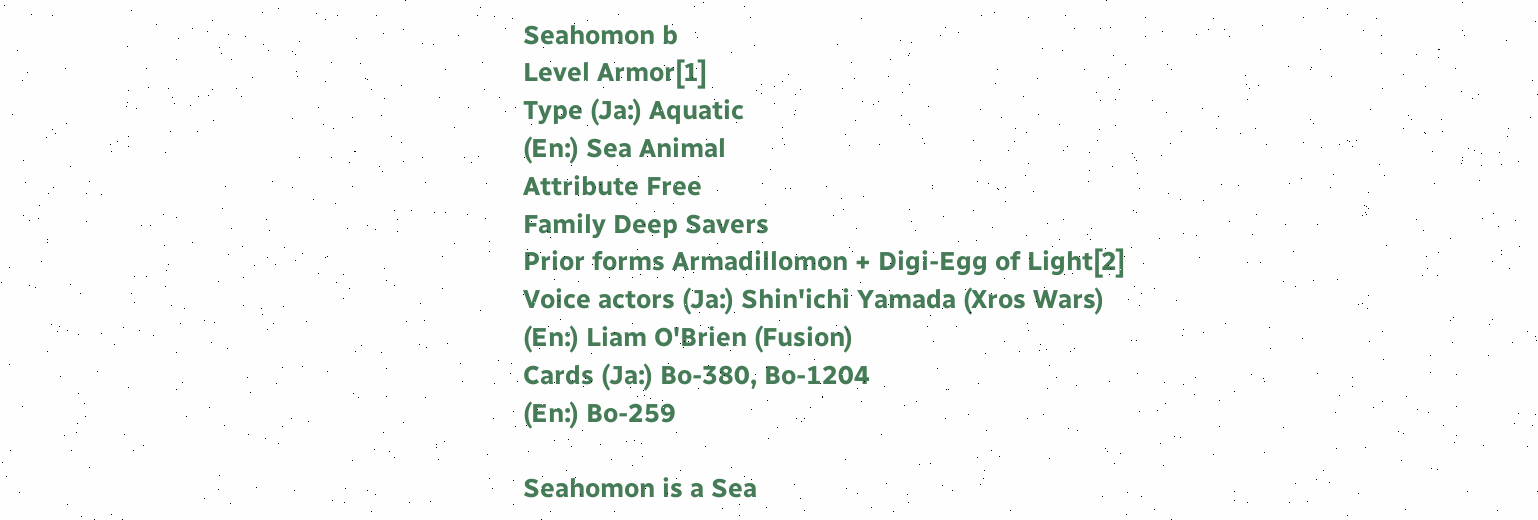Seahomon b
Level Armor[1]
Type (Ja:) Aquatic
(En:) Sea Animal
Attribute Free
Family Deep Savers
Prior forms Armadillomon + Digi-Egg of Light[2]
Voice actors (Ja:) Shin'ichi Yamada (Xros Wars)
(En:) Liam O'Brien (Fusion)
Cards (Ja:) Bo-380, Bo-1204
(En:) Bo-259

Seahomon is a Sea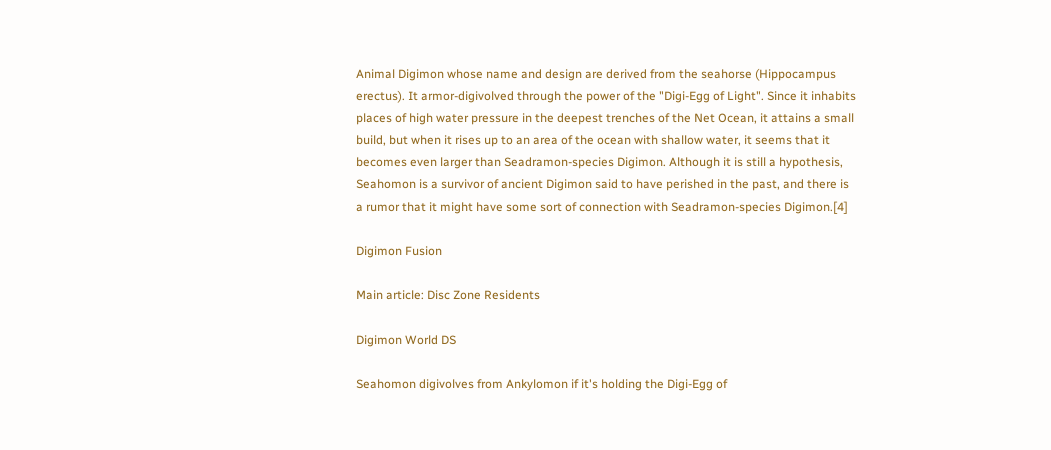Animal Digimon whose name and design are derived from the seahorse (Hippocampus erectus). It armor-digivolved through the power of the "Digi-Egg of Light". Since it inhabits places of high water pressure in the deepest trenches of the Net Ocean, it attains a small build, but when it rises up to an area of the ocean with shallow water, it seems that it becomes even larger than Seadramon-species Digimon. Although it is still a hypothesis, Seahomon is a survivor of ancient Digimon said to have perished in the past, and there is a rumor that it might have some sort of connection with Seadramon-species Digimon.[4]

Digimon Fusion

Main article: Disc Zone Residents

Digimon World DS

Seahomon digivolves from Ankylomon if it's holding the Digi-Egg of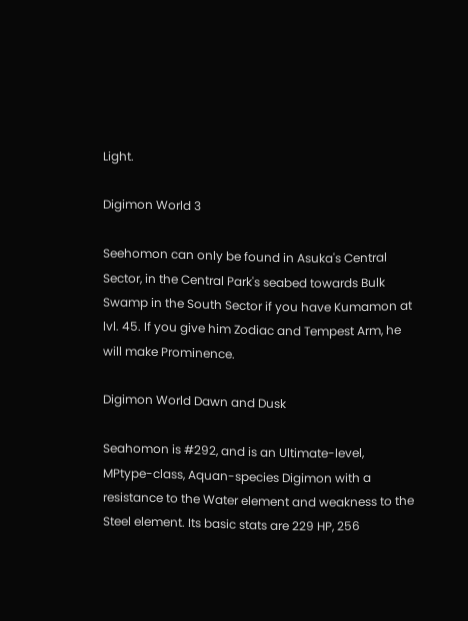Light.

Digimon World 3

Seehomon can only be found in Asuka's Central Sector, in the Central Park's seabed towards Bulk Swamp in the South Sector if you have Kumamon at lvl. 45. If you give him Zodiac and Tempest Arm, he will make Prominence.

Digimon World Dawn and Dusk

Seahomon is #292, and is an Ultimate-level, MPtype-class, Aquan-species Digimon with a resistance to the Water element and weakness to the Steel element. Its basic stats are 229 HP, 256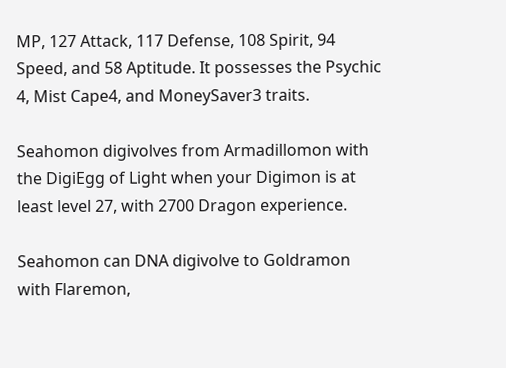MP, 127 Attack, 117 Defense, 108 Spirit, 94 Speed, and 58 Aptitude. It possesses the Psychic 4, Mist Cape4, and MoneySaver3 traits.

Seahomon digivolves from Armadillomon with the DigiEgg of Light when your Digimon is at least level 27, with 2700 Dragon experience.

Seahomon can DNA digivolve to Goldramon with Flaremon,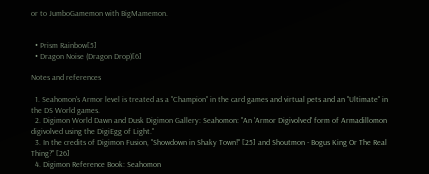or to JumboGamemon with BigMamemon.


  • Prism Rainbow[5]
  • Dragon Noise (Dragon Drop)[6]

Notes and references

  1. Seahomon's Armor level is treated as a "Champion" in the card games and virtual pets and an "Ultimate" in the DS World games.
  2. Digimon World Dawn and Dusk Digimon Gallery: Seahomon: "An 'Armor Digivolved' form of Armadillomon digivolved using the DigiEgg of Light."
  3. In the credits of Digimon Fusion, "Showdown in Shaky Town!" [25] and Shoutmon - Bogus King Or The Real Thing?" [26]
  4. Digimon Reference Book: Seahomon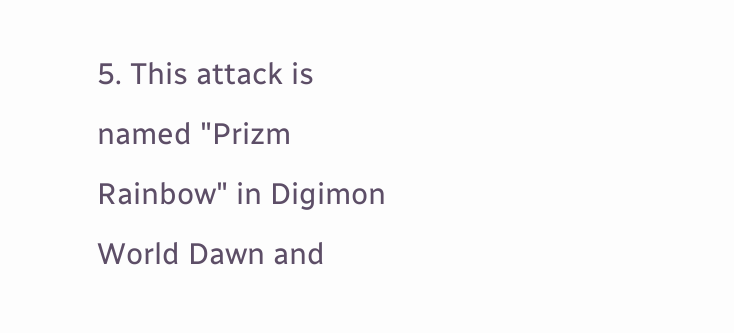5. This attack is named "Prizm Rainbow" in Digimon World Dawn and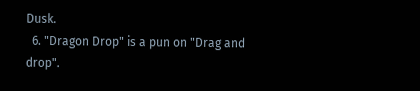Dusk.
  6. "Dragon Drop" is a pun on "Drag and drop".